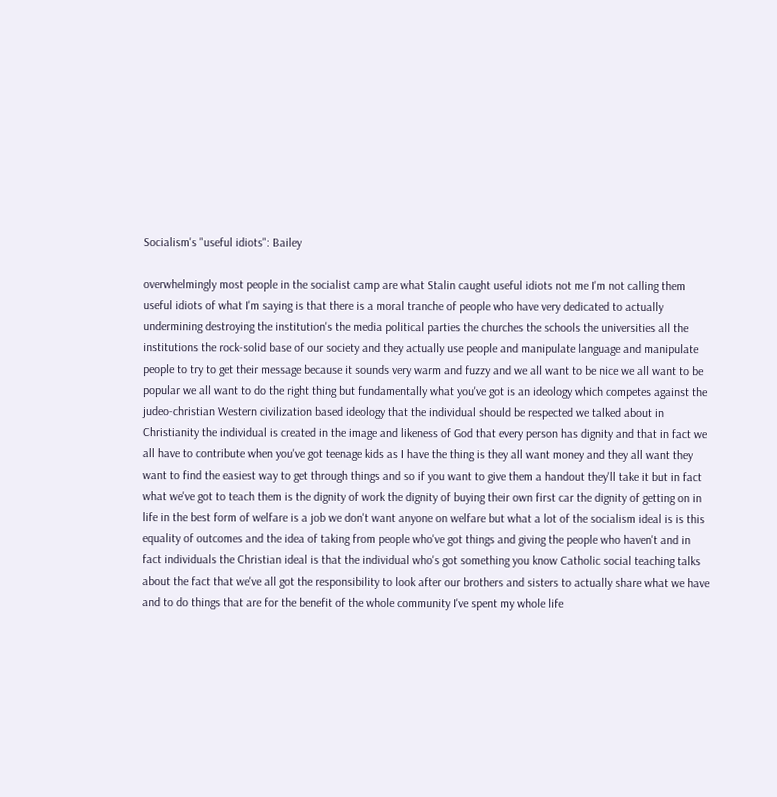Socialism's "useful idiots": Bailey

overwhelmingly most people in the socialist camp are what Stalin caught useful idiots not me I'm not calling them useful idiots of what I'm saying is that there is a moral tranche of people who have very dedicated to actually undermining destroying the institution's the media political parties the churches the schools the universities all the institutions the rock-solid base of our society and they actually use people and manipulate language and manipulate people to try to get their message because it sounds very warm and fuzzy and we all want to be nice we all want to be popular we all want to do the right thing but fundamentally what you've got is an ideology which competes against the judeo-christian Western civilization based ideology that the individual should be respected we talked about in Christianity the individual is created in the image and likeness of God that every person has dignity and that in fact we all have to contribute when you've got teenage kids as I have the thing is they all want money and they all want they want to find the easiest way to get through things and so if you want to give them a handout they'll take it but in fact what we've got to teach them is the dignity of work the dignity of buying their own first car the dignity of getting on in life in the best form of welfare is a job we don't want anyone on welfare but what a lot of the socialism ideal is is this equality of outcomes and the idea of taking from people who've got things and giving the people who haven't and in fact individuals the Christian ideal is that the individual who's got something you know Catholic social teaching talks about the fact that we've all got the responsibility to look after our brothers and sisters to actually share what we have and to do things that are for the benefit of the whole community I've spent my whole life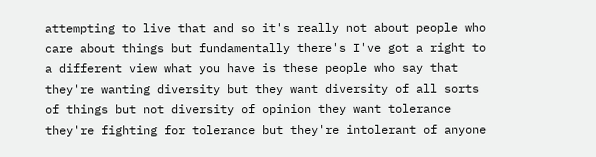attempting to live that and so it's really not about people who care about things but fundamentally there's I've got a right to a different view what you have is these people who say that they're wanting diversity but they want diversity of all sorts of things but not diversity of opinion they want tolerance they're fighting for tolerance but they're intolerant of anyone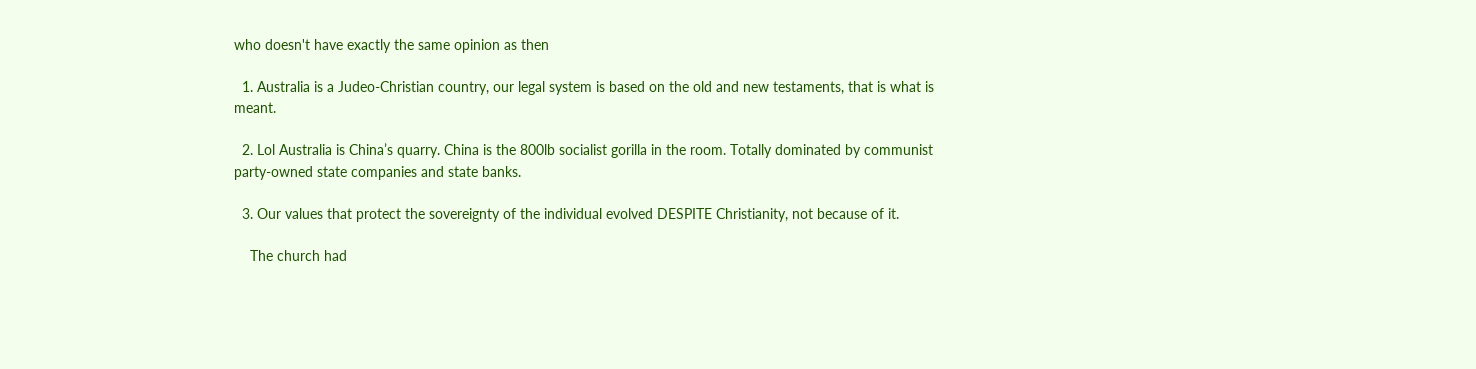who doesn't have exactly the same opinion as then

  1. Australia is a Judeo-Christian country, our legal system is based on the old and new testaments, that is what is meant.

  2. Lol Australia is China’s quarry. China is the 800lb socialist gorilla in the room. Totally dominated by communist party-owned state companies and state banks.

  3. Our values that protect the sovereignty of the individual evolved DESPITE Christianity, not because of it.

    The church had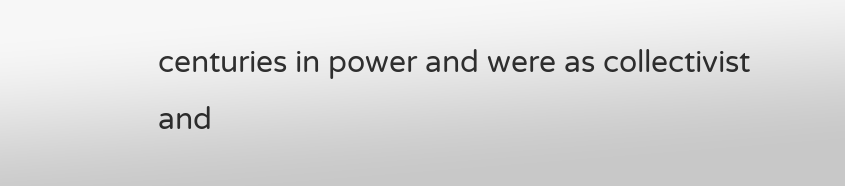centuries in power and were as collectivist and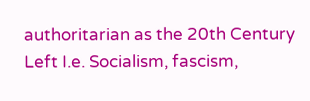authoritarian as the 20th Century Left I.e. Socialism, fascism,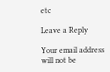etc

Leave a Reply

Your email address will not be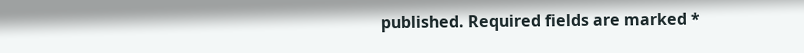published. Required fields are marked *